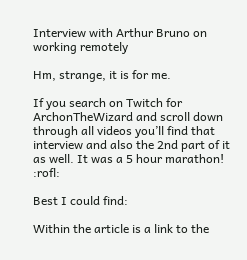Interview with Arthur Bruno on working remotely

Hm, strange, it is for me.

If you search on Twitch for ArchonTheWizard and scroll down through all videos you’ll find that interview and also the 2nd part of it as well. It was a 5 hour marathon! :rofl:

Best I could find:

Within the article is a link to the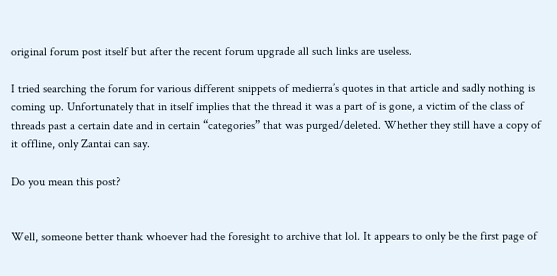original forum post itself but after the recent forum upgrade all such links are useless.

I tried searching the forum for various different snippets of medierra’s quotes in that article and sadly nothing is coming up. Unfortunately that in itself implies that the thread it was a part of is gone, a victim of the class of threads past a certain date and in certain “categories” that was purged/deleted. Whether they still have a copy of it offline, only Zantai can say.

Do you mean this post?


Well, someone better thank whoever had the foresight to archive that lol. It appears to only be the first page of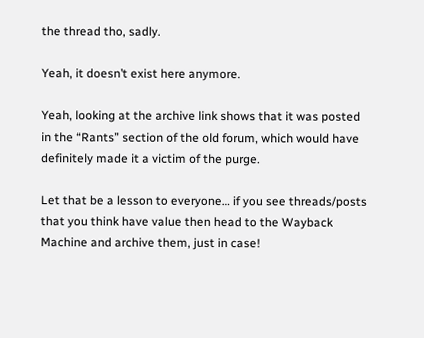the thread tho, sadly.

Yeah, it doesn’t exist here anymore.

Yeah, looking at the archive link shows that it was posted in the “Rants” section of the old forum, which would have definitely made it a victim of the purge.

Let that be a lesson to everyone… if you see threads/posts that you think have value then head to the Wayback Machine and archive them, just in case!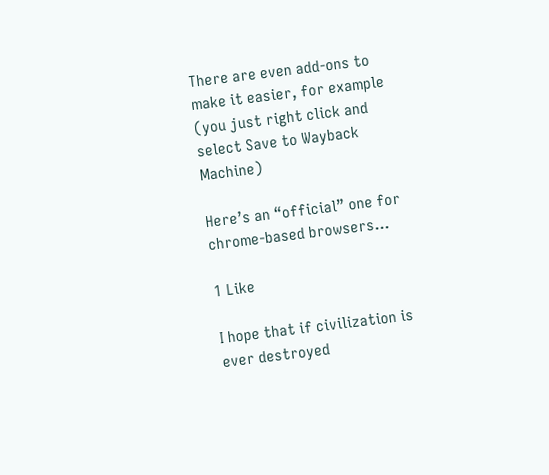There are even add-ons to make it easier, for example
(you just right click and select Save to Wayback Machine)

Here’s an “official” one for chrome-based browsers…

1 Like

I hope that if civilization is ever destroyed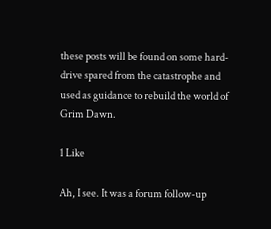these posts will be found on some hard-drive spared from the catastrophe and used as guidance to rebuild the world of Grim Dawn.

1 Like

Ah, I see. It was a forum follow-up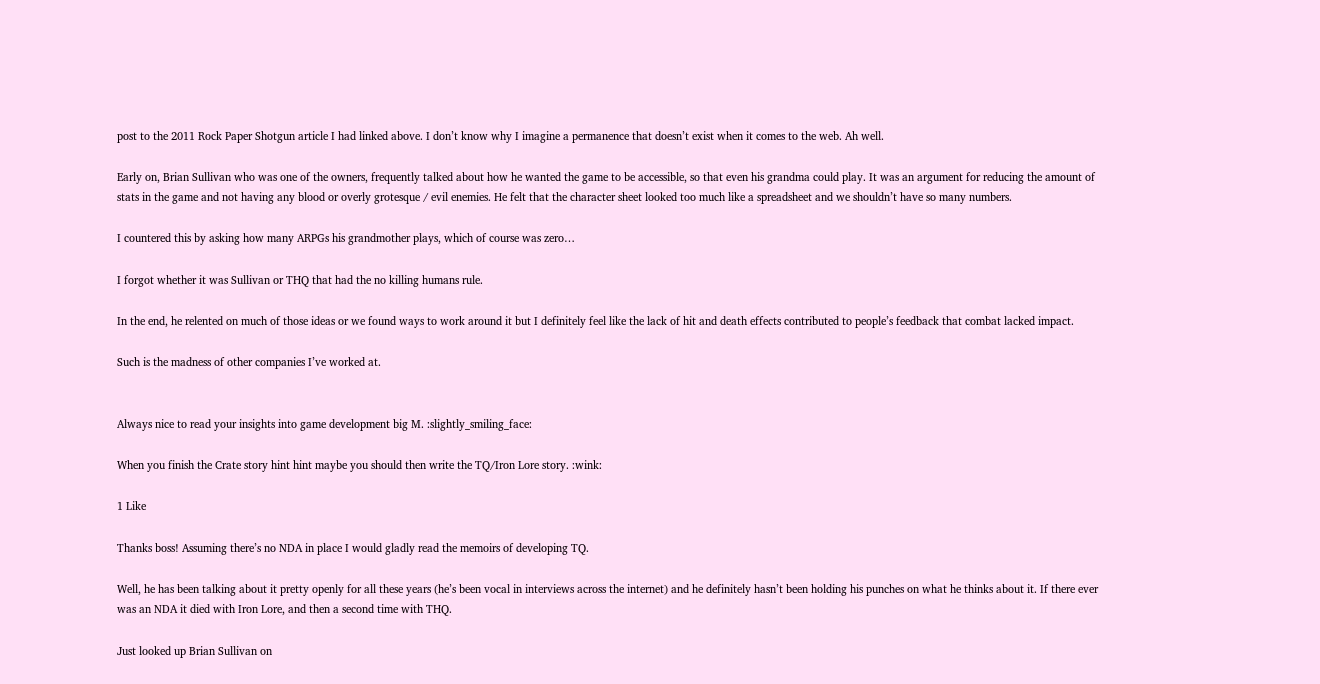post to the 2011 Rock Paper Shotgun article I had linked above. I don’t know why I imagine a permanence that doesn’t exist when it comes to the web. Ah well.

Early on, Brian Sullivan who was one of the owners, frequently talked about how he wanted the game to be accessible, so that even his grandma could play. It was an argument for reducing the amount of stats in the game and not having any blood or overly grotesque / evil enemies. He felt that the character sheet looked too much like a spreadsheet and we shouldn’t have so many numbers.

I countered this by asking how many ARPGs his grandmother plays, which of course was zero…

I forgot whether it was Sullivan or THQ that had the no killing humans rule.

In the end, he relented on much of those ideas or we found ways to work around it but I definitely feel like the lack of hit and death effects contributed to people’s feedback that combat lacked impact.

Such is the madness of other companies I’ve worked at.


Always nice to read your insights into game development big M. :slightly_smiling_face:

When you finish the Crate story hint hint maybe you should then write the TQ/Iron Lore story. :wink:

1 Like

Thanks boss! Assuming there’s no NDA in place I would gladly read the memoirs of developing TQ.

Well, he has been talking about it pretty openly for all these years (he’s been vocal in interviews across the internet) and he definitely hasn’t been holding his punches on what he thinks about it. If there ever was an NDA it died with Iron Lore, and then a second time with THQ.

Just looked up Brian Sullivan on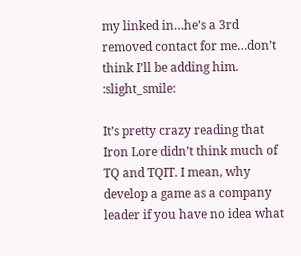my linked in…he’s a 3rd removed contact for me…don’t think I’ll be adding him. :slight_smile:

It’s pretty crazy reading that Iron Lore didn’t think much of TQ and TQIT. I mean, why develop a game as a company leader if you have no idea what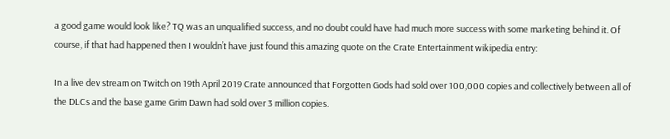a good game would look like? TQ was an unqualified success, and no doubt could have had much more success with some marketing behind it. Of course, if that had happened then I wouldn’t have just found this amazing quote on the Crate Entertainment wikipedia entry:

In a live dev stream on Twitch on 19th April 2019 Crate announced that Forgotten Gods had sold over 100,000 copies and collectively between all of the DLCs and the base game Grim Dawn had sold over 3 million copies.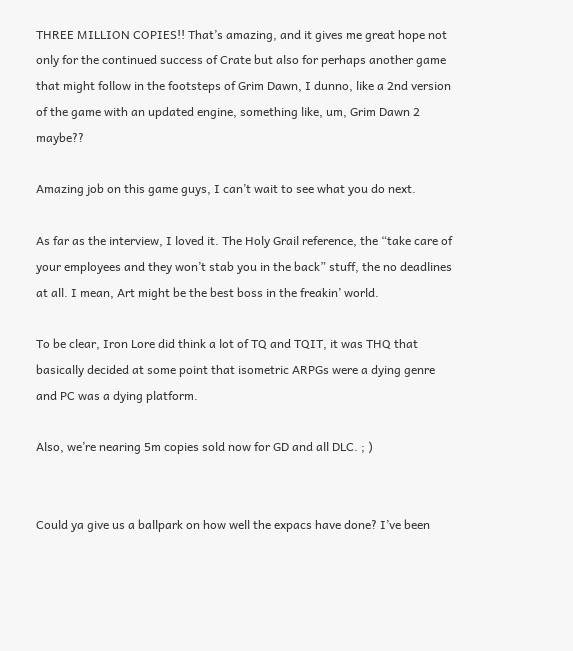THREE MILLION COPIES!! That’s amazing, and it gives me great hope not only for the continued success of Crate but also for perhaps another game that might follow in the footsteps of Grim Dawn, I dunno, like a 2nd version of the game with an updated engine, something like, um, Grim Dawn 2 maybe??

Amazing job on this game guys, I can’t wait to see what you do next.

As far as the interview, I loved it. The Holy Grail reference, the “take care of your employees and they won’t stab you in the back” stuff, the no deadlines at all. I mean, Art might be the best boss in the freakin’ world.

To be clear, Iron Lore did think a lot of TQ and TQIT, it was THQ that basically decided at some point that isometric ARPGs were a dying genre and PC was a dying platform.

Also, we’re nearing 5m copies sold now for GD and all DLC. ; )


Could ya give us a ballpark on how well the expacs have done? I’ve been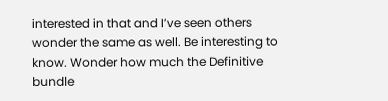interested in that and I’ve seen others wonder the same as well. Be interesting to know. Wonder how much the Definitive bundle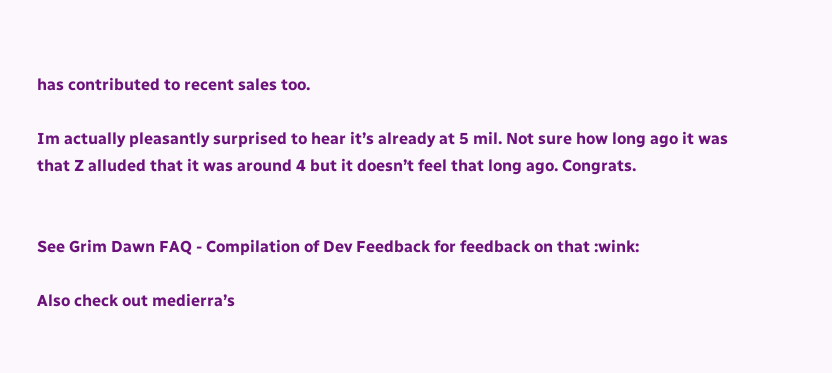has contributed to recent sales too.

Im actually pleasantly surprised to hear it’s already at 5 mil. Not sure how long ago it was that Z alluded that it was around 4 but it doesn’t feel that long ago. Congrats.


See Grim Dawn FAQ - Compilation of Dev Feedback for feedback on that :wink:

Also check out medierra’s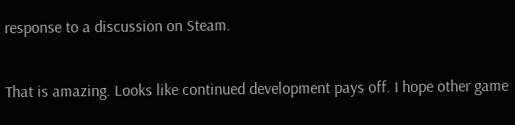response to a discussion on Steam.

That is amazing. Looks like continued development pays off. I hope other game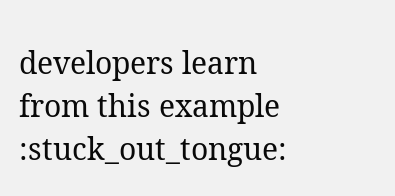developers learn from this example :stuck_out_tongue: